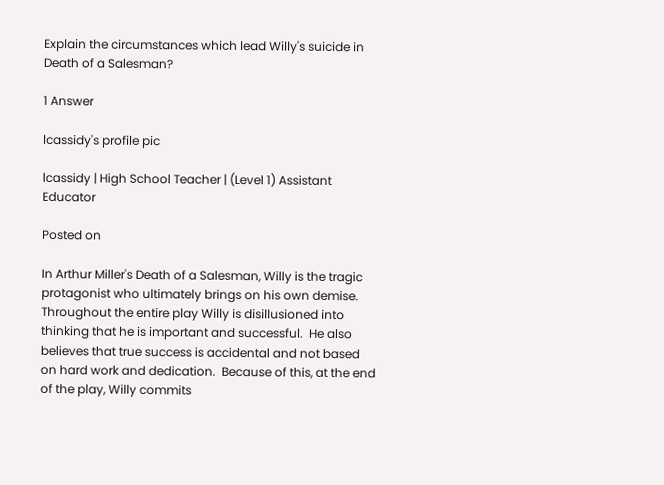Explain the circumstances which lead Willy's suicide in Death of a Salesman?

1 Answer

lcassidy's profile pic

lcassidy | High School Teacher | (Level 1) Assistant Educator

Posted on

In Arthur Miller's Death of a Salesman, Willy is the tragic protagonist who ultimately brings on his own demise.  Throughout the entire play Willy is disillusioned into thinking that he is important and successful.  He also believes that true success is accidental and not based on hard work and dedication.  Because of this, at the end of the play, Willy commits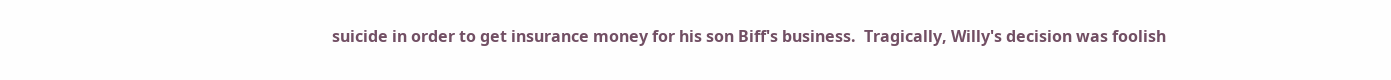suicide in order to get insurance money for his son Biff's business.  Tragically, Willy's decision was foolish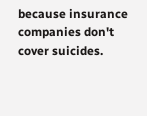because insurance companies don't cover suicides.